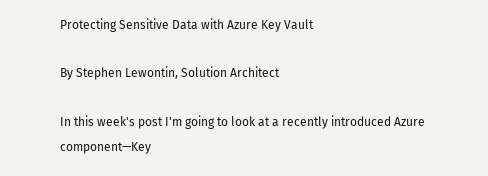Protecting Sensitive Data with Azure Key Vault

By Stephen Lewontin, Solution Architect

In this week's post I'm going to look at a recently introduced Azure component—Key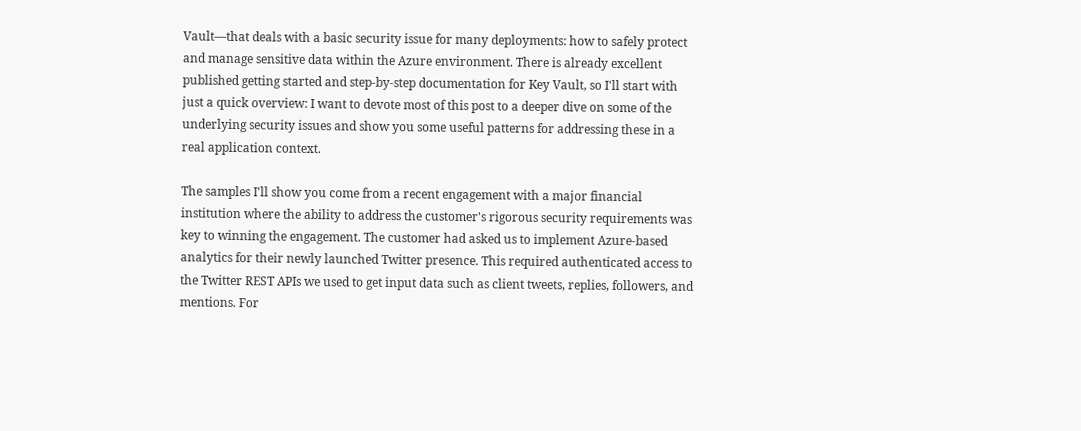Vault—that deals with a basic security issue for many deployments: how to safely protect and manage sensitive data within the Azure environment. There is already excellent published getting started and step-by-step documentation for Key Vault, so I'll start with just a quick overview: I want to devote most of this post to a deeper dive on some of the underlying security issues and show you some useful patterns for addressing these in a real application context.

The samples I'll show you come from a recent engagement with a major financial institution where the ability to address the customer's rigorous security requirements was key to winning the engagement. The customer had asked us to implement Azure-based analytics for their newly launched Twitter presence. This required authenticated access to the Twitter REST APIs we used to get input data such as client tweets, replies, followers, and mentions. For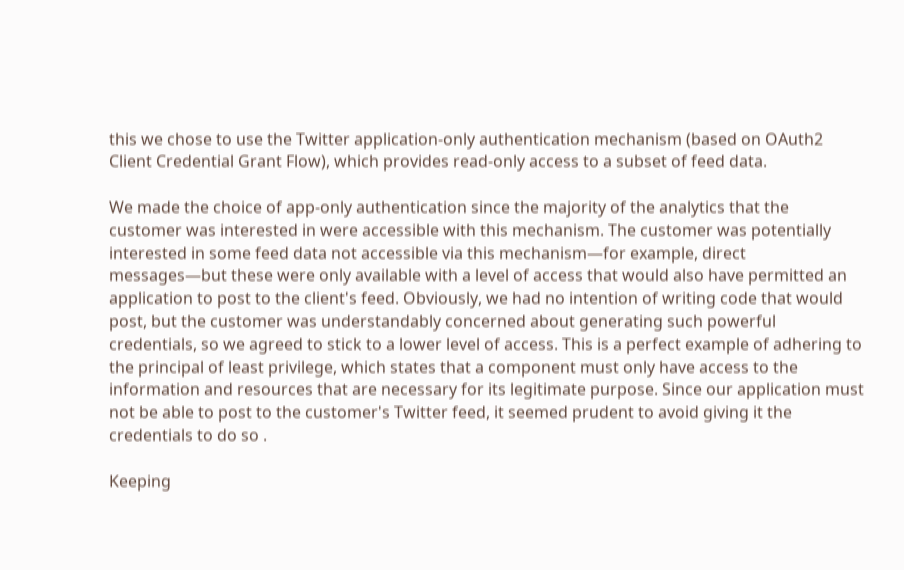this we chose to use the Twitter application-only authentication mechanism (based on OAuth2 Client Credential Grant Flow), which provides read-only access to a subset of feed data.

We made the choice of app-only authentication since the majority of the analytics that the customer was interested in were accessible with this mechanism. The customer was potentially interested in some feed data not accessible via this mechanism—for example, direct messages—but these were only available with a level of access that would also have permitted an application to post to the client's feed. Obviously, we had no intention of writing code that would post, but the customer was understandably concerned about generating such powerful credentials, so we agreed to stick to a lower level of access. This is a perfect example of adhering to the principal of least privilege, which states that a component must only have access to the information and resources that are necessary for its legitimate purpose. Since our application must not be able to post to the customer's Twitter feed, it seemed prudent to avoid giving it the credentials to do so .

Keeping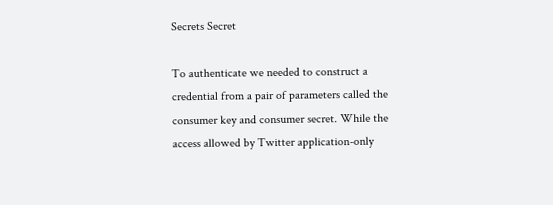Secrets Secret

To authenticate we needed to construct a credential from a pair of parameters called the consumer key and consumer secret. While the access allowed by Twitter application-only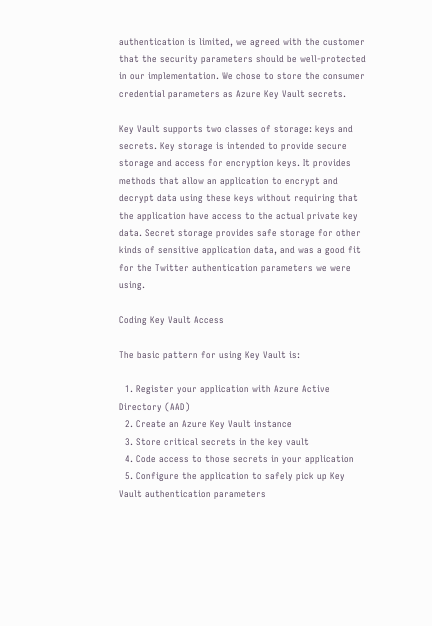authentication is limited, we agreed with the customer that the security parameters should be well-protected in our implementation. We chose to store the consumer credential parameters as Azure Key Vault secrets.

Key Vault supports two classes of storage: keys and secrets. Key storage is intended to provide secure storage and access for encryption keys. It provides methods that allow an application to encrypt and decrypt data using these keys without requiring that the application have access to the actual private key data. Secret storage provides safe storage for other kinds of sensitive application data, and was a good fit for the Twitter authentication parameters we were using.

Coding Key Vault Access

The basic pattern for using Key Vault is:

  1. Register your application with Azure Active Directory (AAD)
  2. Create an Azure Key Vault instance
  3. Store critical secrets in the key vault
  4. Code access to those secrets in your application
  5. Configure the application to safely pick up Key Vault authentication parameters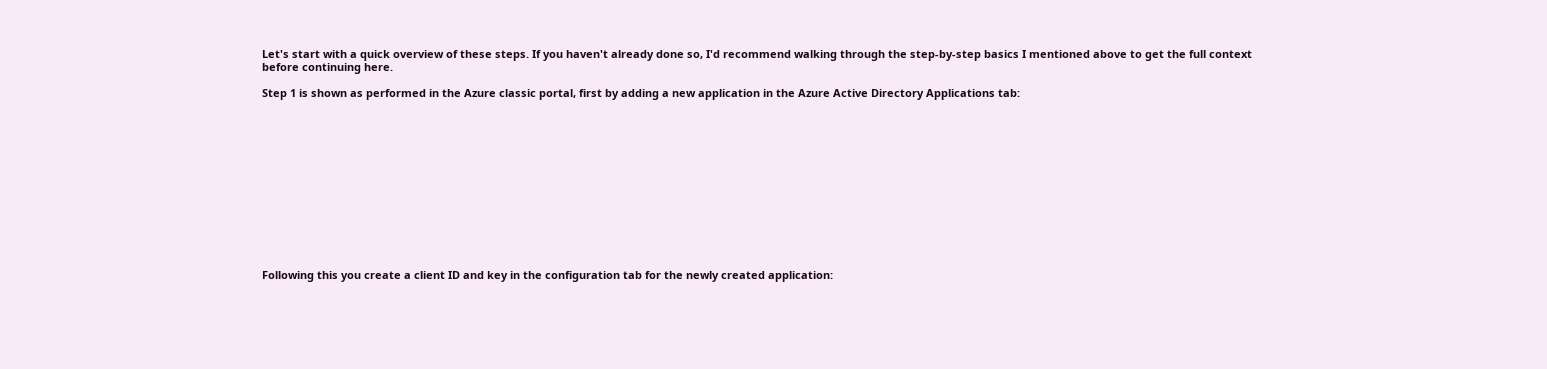Let's start with a quick overview of these steps. If you haven't already done so, I'd recommend walking through the step-by-step basics I mentioned above to get the full context before continuing here.

Step 1 is shown as performed in the Azure classic portal, first by adding a new application in the Azure Active Directory Applications tab:













Following this you create a client ID and key in the configuration tab for the newly created application: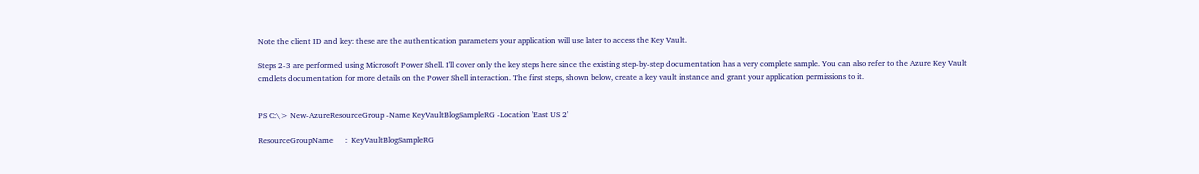Note the client ID and key: these are the authentication parameters your application will use later to access the Key Vault.

Steps 2-3 are performed using Microsoft Power Shell. I'll cover only the key steps here since the existing step-by-step documentation has a very complete sample. You can also refer to the Azure Key Vault cmdlets documentation for more details on the Power Shell interaction. The first steps, shown below, create a key vault instance and grant your application permissions to it.


PS C:\> New-AzureResourceGroup -Name KeyVaultBlogSampleRG -Location 'East US 2'

ResourceGroupName      :  KeyVaultBlogSampleRG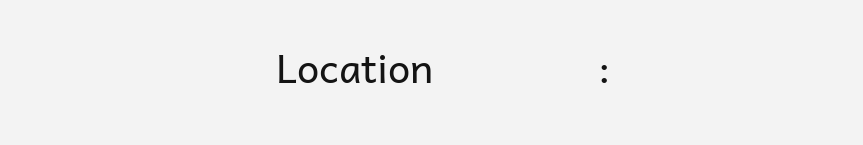Location               :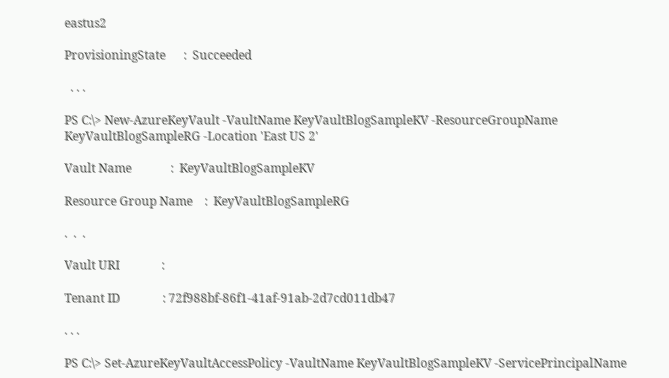eastus2

ProvisioningState      :  Succeeded

  . . .

PS C:\> New-AzureKeyVault -VaultName KeyVaultBlogSampleKV -ResourceGroupName KeyVaultBlogSampleRG -Location 'East US 2'

Vault Name             :  KeyVaultBlogSampleKV

Resource Group Name    :  KeyVaultBlogSampleRG

.  .  .

Vault URI              :

Tenant ID              : 72f988bf-86f1-41af-91ab-2d7cd011db47

. . .

PS C:\> Set-AzureKeyVaultAccessPolicy -VaultName KeyVaultBlogSampleKV -ServicePrincipalName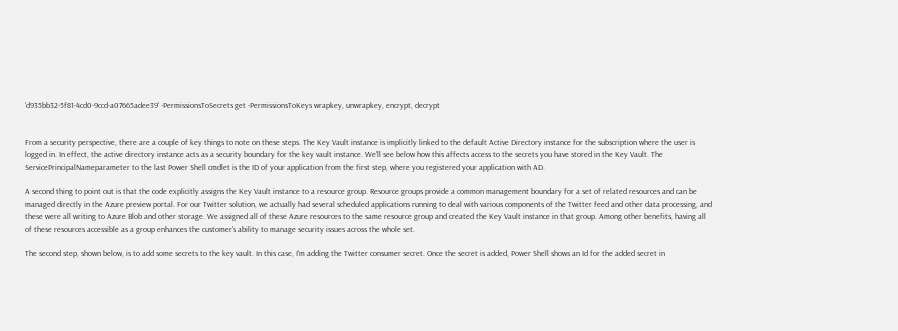'd935bb32-5f81-4cd0-9ccd-a07665adee39' -PermissionsToSecrets get -PermissionsToKeys wrapkey, unwrapkey, encrypt, decrypt


From a security perspective, there are a couple of key things to note on these steps. The Key Vault instance is implicitly linked to the default Active Directory instance for the subscription where the user is logged in. In effect, the active directory instance acts as a security boundary for the key vault instance. We'll see below how this affects access to the secrets you have stored in the Key Vault. The ServicePrincipalNameparameter to the last Power Shell cmdlet is the ID of your application from the first step, where you registered your application with AD.

A second thing to point out is that the code explicitly assigns the Key Vault instance to a resource group. Resource groups provide a common management boundary for a set of related resources and can be managed directly in the Azure preview portal. For our Twitter solution, we actually had several scheduled applications running to deal with various components of the Twitter feed and other data processing, and these were all writing to Azure Blob and other storage. We assigned all of these Azure resources to the same resource group and created the Key Vault instance in that group. Among other benefits, having all of these resources accessible as a group enhances the customer's ability to manage security issues across the whole set.

The second step, shown below, is to add some secrets to the key vault. In this case, I'm adding the Twitter consumer secret. Once the secret is added, Power Shell shows an Id for the added secret in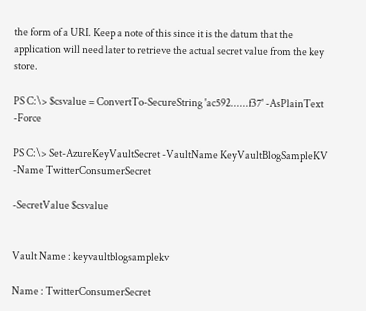the form of a URI. Keep a note of this since it is the datum that the application will need later to retrieve the actual secret value from the key store.

PS C:\> $csvalue = ConvertTo-SecureString 'ac592......f37' -AsPlainText -Force

PS C:\> Set-AzureKeyVaultSecret -VaultName KeyVaultBlogSampleKV -Name TwitterConsumerSecret

-SecretValue $csvalue


Vault Name : keyvaultblogsamplekv

Name : TwitterConsumerSecret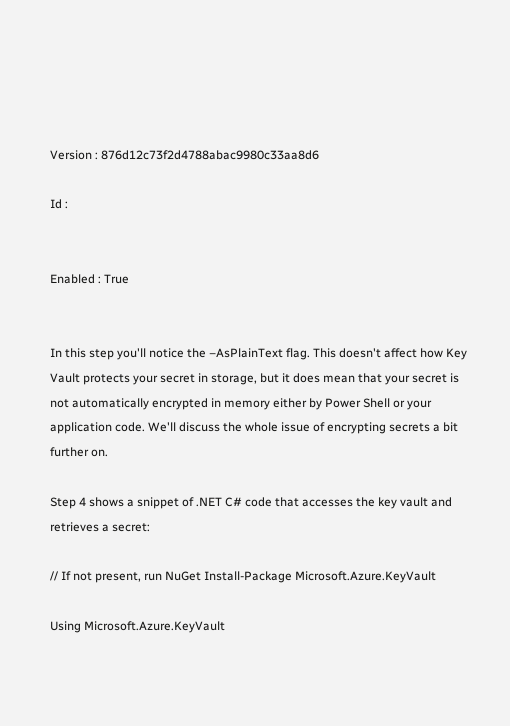Version : 876d12c73f2d4788abac9980c33aa8d6

Id :


Enabled : True


In this step you'll notice the –AsPlainText flag. This doesn't affect how Key Vault protects your secret in storage, but it does mean that your secret is not automatically encrypted in memory either by Power Shell or your application code. We'll discuss the whole issue of encrypting secrets a bit further on.

Step 4 shows a snippet of .NET C# code that accesses the key vault and retrieves a secret:

// If not present, run NuGet Install-Package Microsoft.Azure.KeyVault

Using Microsoft.Azure.KeyVault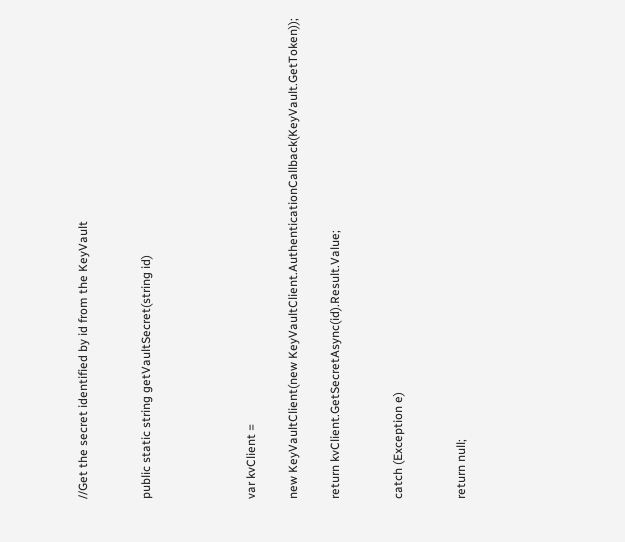//Get the secret identified by id from the KeyVault


public static string getVaultSecret(string id)




var kvClient =

new KeyVaultClient(new KeyVaultClient.AuthenticationCallback(KeyVault.GetToken));

return kvClient.GetSecretAsync(id).Result.Value;


catch (Exception e)


return null;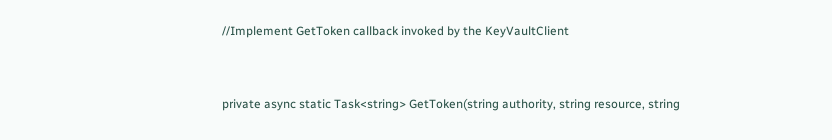//Implement GetToken callback invoked by the KeyVaultClient


private async static Task<string> GetToken(string authority, string resource, string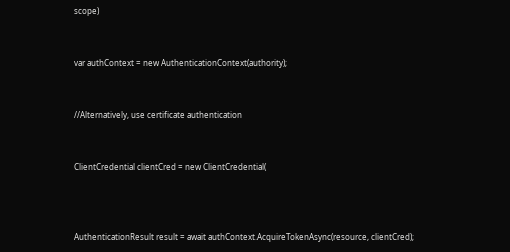scope)


var authContext = new AuthenticationContext(authority);


//Alternatively, use certificate authentication


ClientCredential clientCred = new ClientCredential(



AuthenticationResult result = await authContext.AcquireTokenAsync(resource, clientCred);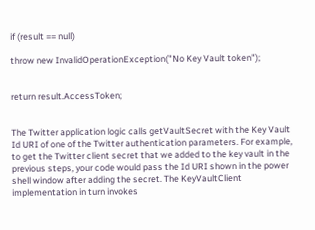if (result == null)

throw new InvalidOperationException("No Key Vault token");


return result.AccessToken;


The Twitter application logic calls getVaultSecret with the Key Vault Id URI of one of the Twitter authentication parameters. For example, to get the Twitter client secret that we added to the key vault in the previous steps, your code would pass the Id URI shown in the power shell window after adding the secret. The KeyVaultClient implementation in turn invokes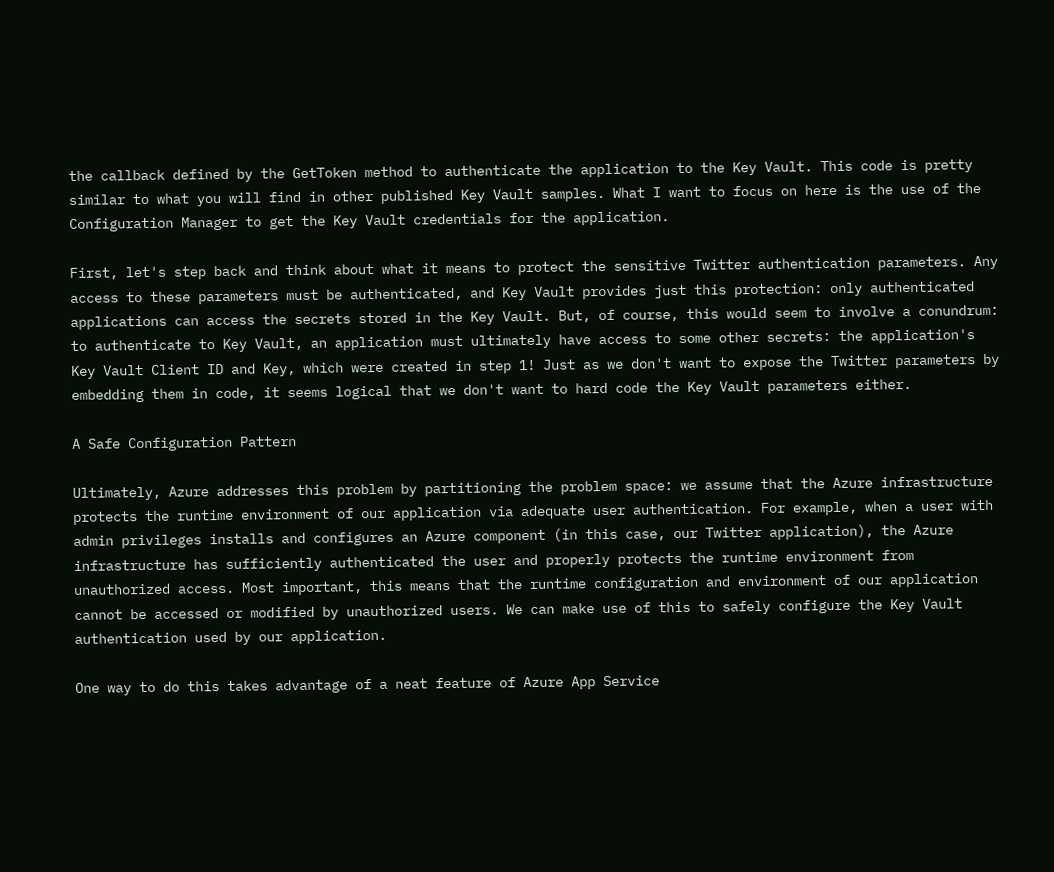the callback defined by the GetToken method to authenticate the application to the Key Vault. This code is pretty similar to what you will find in other published Key Vault samples. What I want to focus on here is the use of the Configuration Manager to get the Key Vault credentials for the application.

First, let's step back and think about what it means to protect the sensitive Twitter authentication parameters. Any access to these parameters must be authenticated, and Key Vault provides just this protection: only authenticated applications can access the secrets stored in the Key Vault. But, of course, this would seem to involve a conundrum: to authenticate to Key Vault, an application must ultimately have access to some other secrets: the application's Key Vault Client ID and Key, which were created in step 1! Just as we don't want to expose the Twitter parameters by embedding them in code, it seems logical that we don't want to hard code the Key Vault parameters either.

A Safe Configuration Pattern

Ultimately, Azure addresses this problem by partitioning the problem space: we assume that the Azure infrastructure protects the runtime environment of our application via adequate user authentication. For example, when a user with admin privileges installs and configures an Azure component (in this case, our Twitter application), the Azure infrastructure has sufficiently authenticated the user and properly protects the runtime environment from unauthorized access. Most important, this means that the runtime configuration and environment of our application cannot be accessed or modified by unauthorized users. We can make use of this to safely configure the Key Vault authentication used by our application.

One way to do this takes advantage of a neat feature of Azure App Service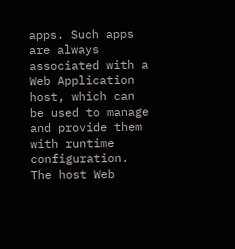apps. Such apps are always associated with a Web Application host, which can be used to manage and provide them with runtime configuration. The host Web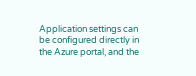Application settings can be configured directly in the Azure portal, and the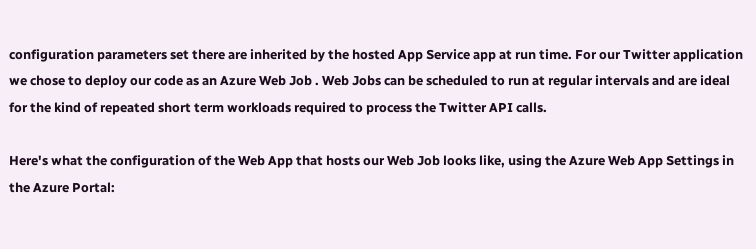configuration parameters set there are inherited by the hosted App Service app at run time. For our Twitter application we chose to deploy our code as an Azure Web Job . Web Jobs can be scheduled to run at regular intervals and are ideal for the kind of repeated short term workloads required to process the Twitter API calls.

Here's what the configuration of the Web App that hosts our Web Job looks like, using the Azure Web App Settings in the Azure Portal: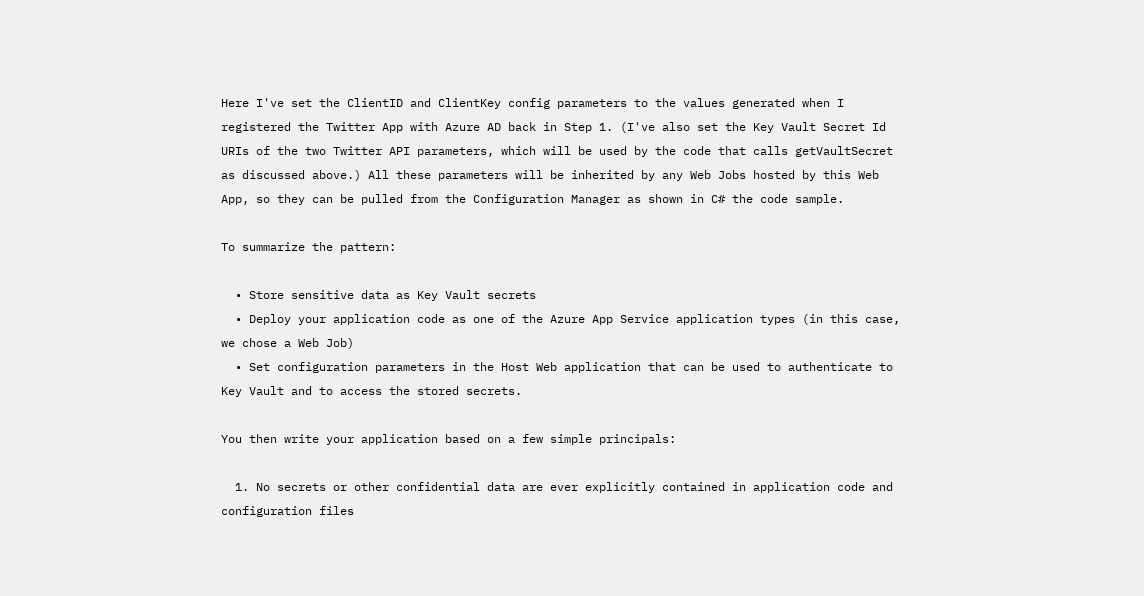Here I've set the ClientID and ClientKey config parameters to the values generated when I registered the Twitter App with Azure AD back in Step 1. (I've also set the Key Vault Secret Id URIs of the two Twitter API parameters, which will be used by the code that calls getVaultSecret as discussed above.) All these parameters will be inherited by any Web Jobs hosted by this Web App, so they can be pulled from the Configuration Manager as shown in C# the code sample.

To summarize the pattern:

  • Store sensitive data as Key Vault secrets
  • Deploy your application code as one of the Azure App Service application types (in this case, we chose a Web Job)
  • Set configuration parameters in the Host Web application that can be used to authenticate to Key Vault and to access the stored secrets.

You then write your application based on a few simple principals:

  1. No secrets or other confidential data are ever explicitly contained in application code and configuration files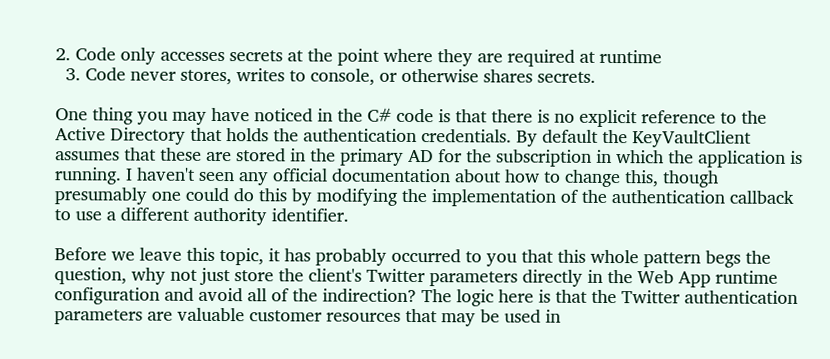2. Code only accesses secrets at the point where they are required at runtime
  3. Code never stores, writes to console, or otherwise shares secrets.

One thing you may have noticed in the C# code is that there is no explicit reference to the Active Directory that holds the authentication credentials. By default the KeyVaultClient assumes that these are stored in the primary AD for the subscription in which the application is running. I haven't seen any official documentation about how to change this, though presumably one could do this by modifying the implementation of the authentication callback to use a different authority identifier.

Before we leave this topic, it has probably occurred to you that this whole pattern begs the question, why not just store the client's Twitter parameters directly in the Web App runtime configuration and avoid all of the indirection? The logic here is that the Twitter authentication parameters are valuable customer resources that may be used in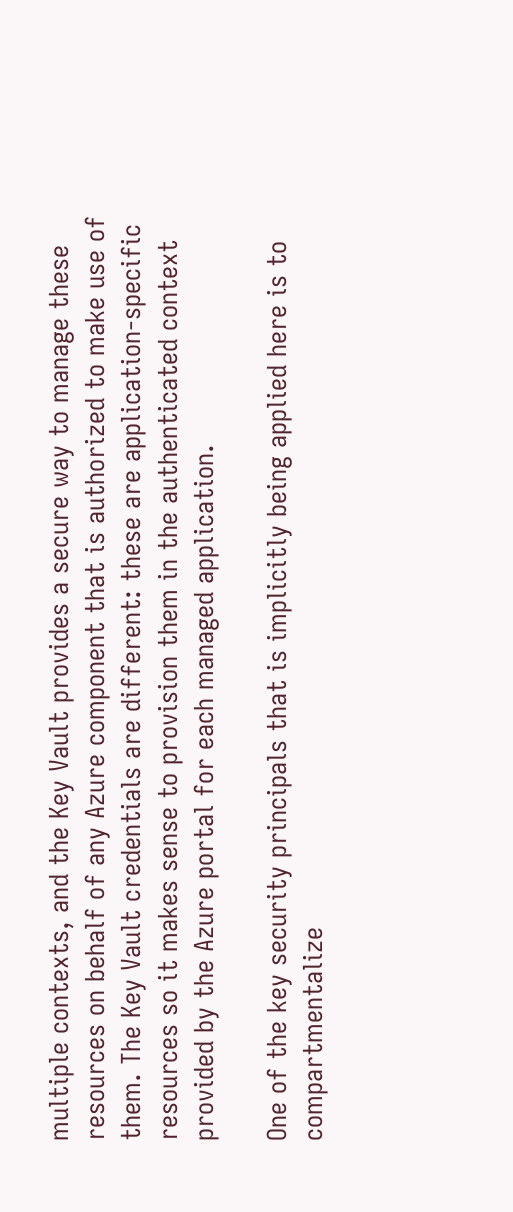multiple contexts, and the Key Vault provides a secure way to manage these resources on behalf of any Azure component that is authorized to make use of them. The Key Vault credentials are different: these are application-specific resources so it makes sense to provision them in the authenticated context provided by the Azure portal for each managed application.

One of the key security principals that is implicitly being applied here is to compartmentalize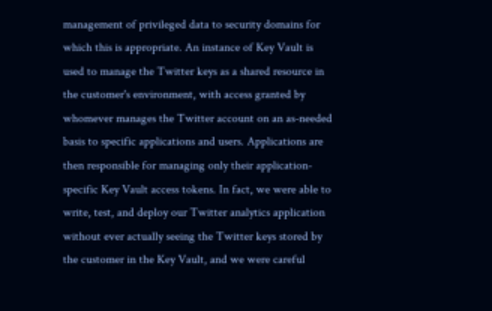management of privileged data to security domains for which this is appropriate. An instance of Key Vault is used to manage the Twitter keys as a shared resource in the customer's environment, with access granted by whomever manages the Twitter account on an as-needed basis to specific applications and users. Applications are then responsible for managing only their application-specific Key Vault access tokens. In fact, we were able to write, test, and deploy our Twitter analytics application without ever actually seeing the Twitter keys stored by the customer in the Key Vault, and we were careful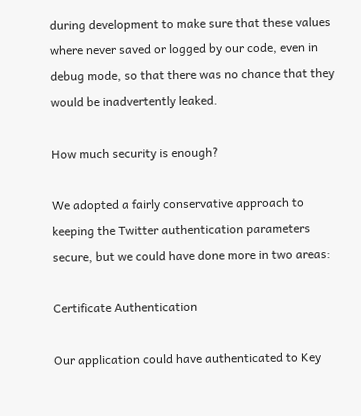during development to make sure that these values where never saved or logged by our code, even in debug mode, so that there was no chance that they would be inadvertently leaked.

How much security is enough?

We adopted a fairly conservative approach to keeping the Twitter authentication parameters secure, but we could have done more in two areas:

Certificate Authentication

Our application could have authenticated to Key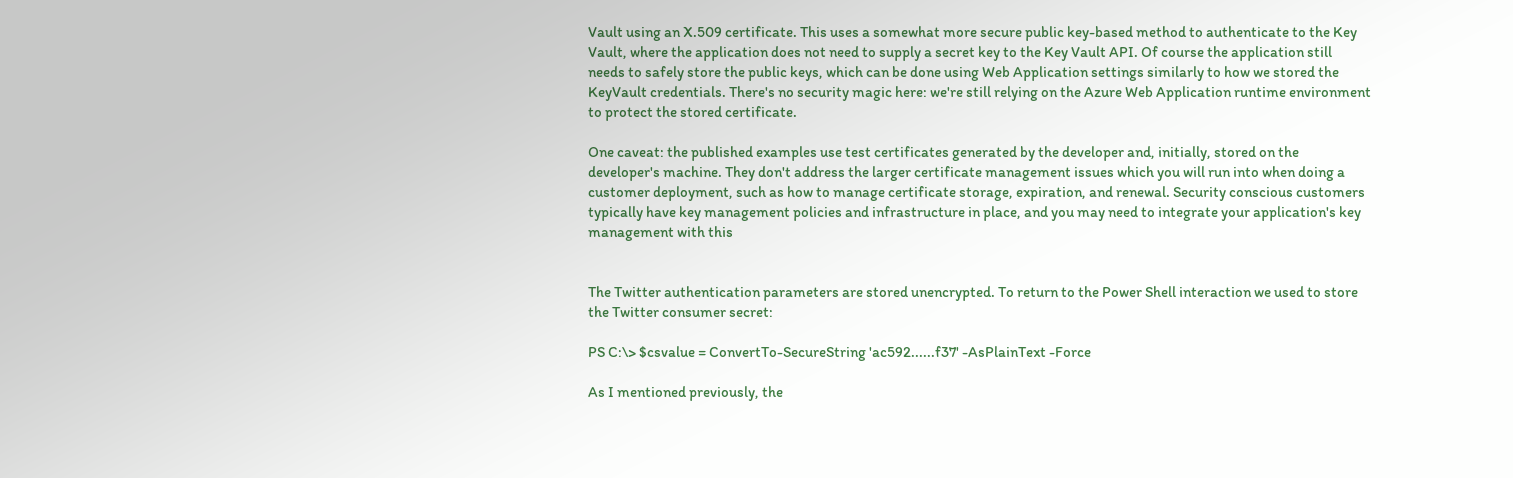Vault using an X.509 certificate. This uses a somewhat more secure public key-based method to authenticate to the Key Vault, where the application does not need to supply a secret key to the Key Vault API. Of course the application still needs to safely store the public keys, which can be done using Web Application settings similarly to how we stored the KeyVault credentials. There's no security magic here: we're still relying on the Azure Web Application runtime environment to protect the stored certificate.

One caveat: the published examples use test certificates generated by the developer and, initially, stored on the developer's machine. They don't address the larger certificate management issues which you will run into when doing a customer deployment, such as how to manage certificate storage, expiration, and renewal. Security conscious customers typically have key management policies and infrastructure in place, and you may need to integrate your application's key management with this


The Twitter authentication parameters are stored unencrypted. To return to the Power Shell interaction we used to store the Twitter consumer secret:

PS C:\> $csvalue = ConvertTo-SecureString 'ac592......f37' -AsPlainText -Force

As I mentioned previously, the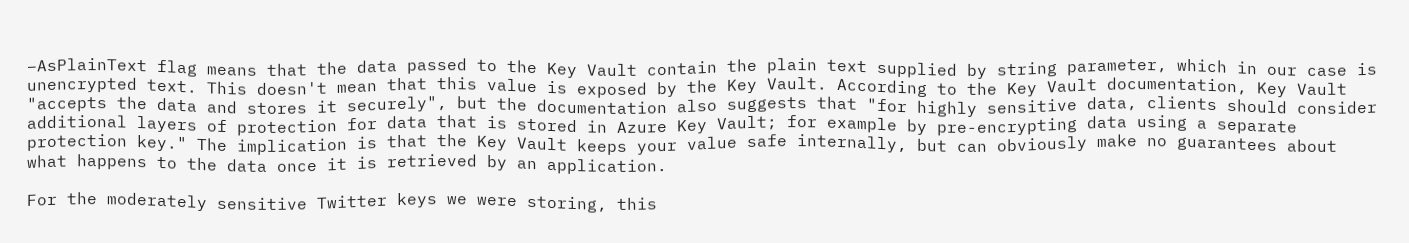–AsPlainText flag means that the data passed to the Key Vault contain the plain text supplied by string parameter, which in our case is unencrypted text. This doesn't mean that this value is exposed by the Key Vault. According to the Key Vault documentation, Key Vault "accepts the data and stores it securely", but the documentation also suggests that "for highly sensitive data, clients should consider additional layers of protection for data that is stored in Azure Key Vault; for example by pre-encrypting data using a separate protection key." The implication is that the Key Vault keeps your value safe internally, but can obviously make no guarantees about what happens to the data once it is retrieved by an application.

For the moderately sensitive Twitter keys we were storing, this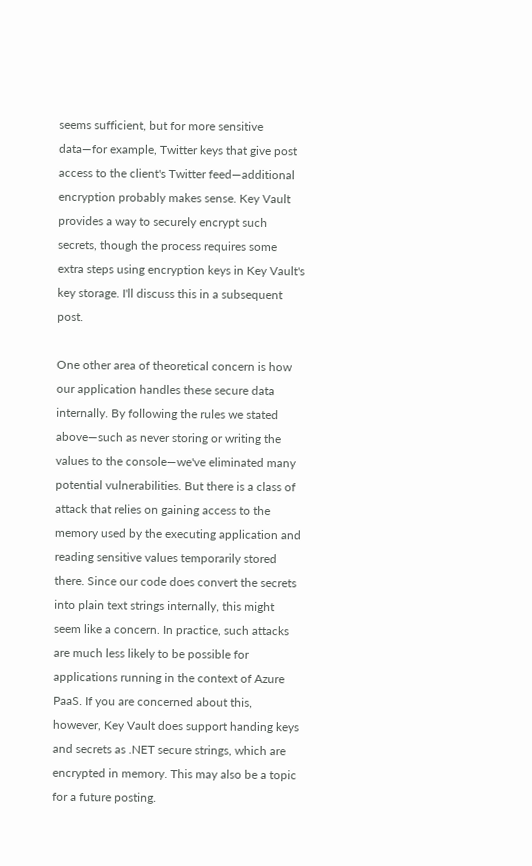seems sufficient, but for more sensitive data—for example, Twitter keys that give post access to the client's Twitter feed—additional encryption probably makes sense. Key Vault provides a way to securely encrypt such secrets, though the process requires some extra steps using encryption keys in Key Vault's key storage. I'll discuss this in a subsequent post.

One other area of theoretical concern is how our application handles these secure data internally. By following the rules we stated above—such as never storing or writing the values to the console—we've eliminated many potential vulnerabilities. But there is a class of attack that relies on gaining access to the memory used by the executing application and reading sensitive values temporarily stored there. Since our code does convert the secrets into plain text strings internally, this might seem like a concern. In practice, such attacks are much less likely to be possible for applications running in the context of Azure PaaS. If you are concerned about this, however, Key Vault does support handing keys and secrets as .NET secure strings, which are encrypted in memory. This may also be a topic for a future posting.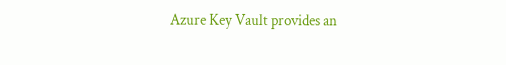Azure Key Vault provides an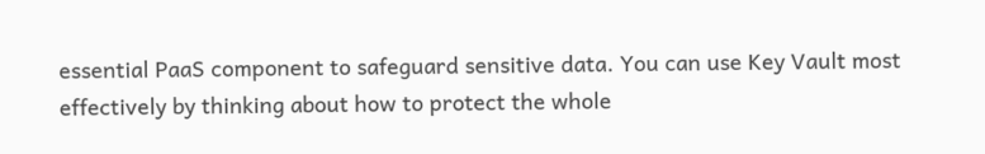essential PaaS component to safeguard sensitive data. You can use Key Vault most effectively by thinking about how to protect the whole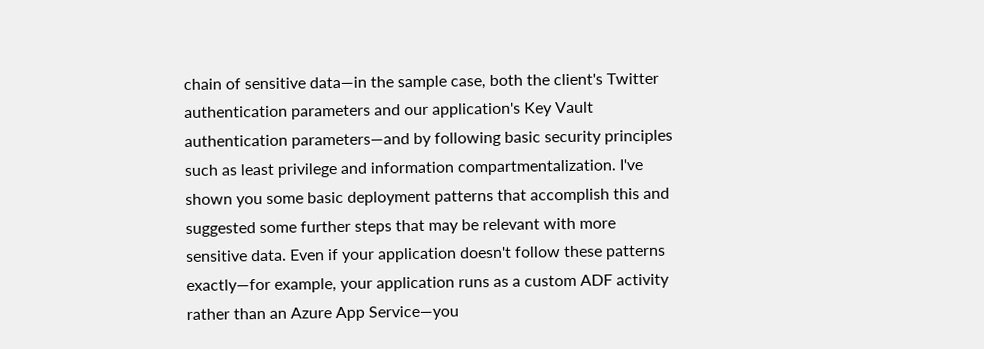chain of sensitive data—in the sample case, both the client's Twitter authentication parameters and our application's Key Vault authentication parameters—and by following basic security principles such as least privilege and information compartmentalization. I've shown you some basic deployment patterns that accomplish this and suggested some further steps that may be relevant with more sensitive data. Even if your application doesn't follow these patterns exactly—for example, your application runs as a custom ADF activity rather than an Azure App Service—you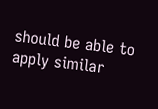should be able to apply similar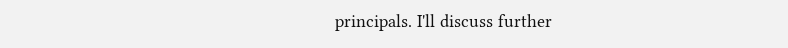principals. I'll discuss further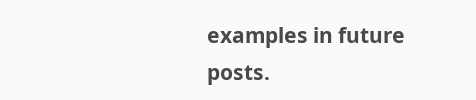examples in future posts.